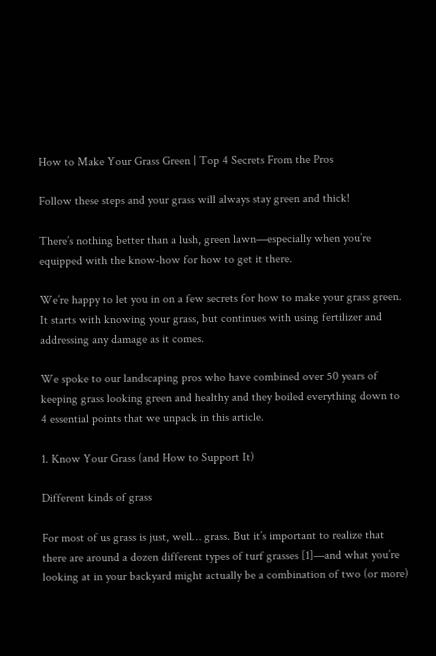How to Make Your Grass Green | Top 4 Secrets From the Pros

Follow these steps and your grass will always stay green and thick!

There’s nothing better than a lush, green lawn—especially when you’re equipped with the know-how for how to get it there.

We’re happy to let you in on a few secrets for how to make your grass green. It starts with knowing your grass, but continues with using fertilizer and addressing any damage as it comes.

We spoke to our landscaping pros who have combined over 50 years of keeping grass looking green and healthy and they boiled everything down to 4 essential points that we unpack in this article.

1. Know Your Grass (and How to Support It)

Different kinds of grass

For most of us grass is just, well… grass. But it’s important to realize that there are around a dozen different types of turf grasses [1]—and what you’re looking at in your backyard might actually be a combination of two (or more)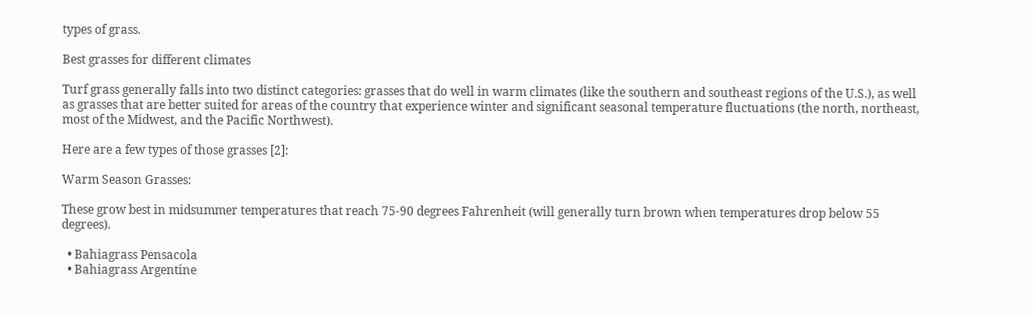types of grass.

Best grasses for different climates

Turf grass generally falls into two distinct categories: grasses that do well in warm climates (like the southern and southeast regions of the U.S.), as well as grasses that are better suited for areas of the country that experience winter and significant seasonal temperature fluctuations (the north, northeast, most of the Midwest, and the Pacific Northwest).

Here are a few types of those grasses [2]:

Warm Season Grasses:

These grow best in midsummer temperatures that reach 75-90 degrees Fahrenheit (will generally turn brown when temperatures drop below 55 degrees).

  • Bahiagrass Pensacola
  • Bahiagrass Argentine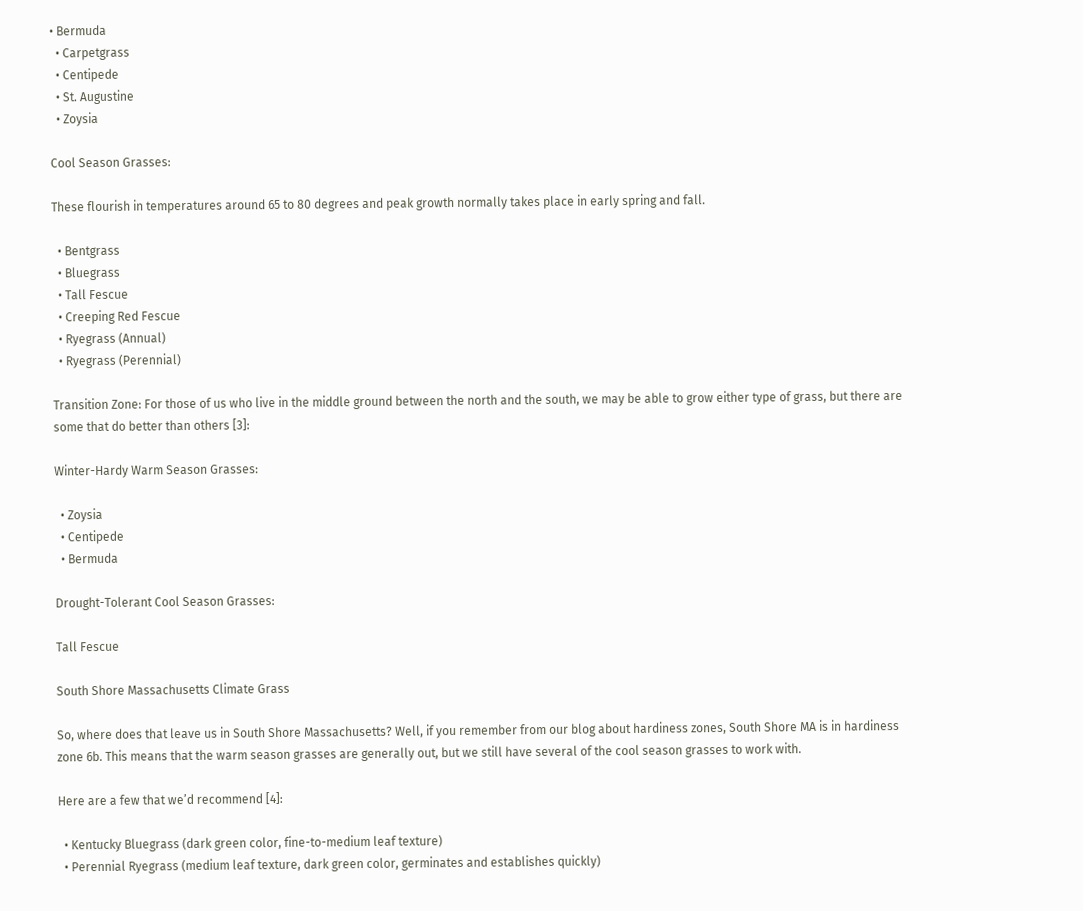• Bermuda
  • Carpetgrass
  • Centipede
  • St. Augustine
  • Zoysia

Cool Season Grasses:

These flourish in temperatures around 65 to 80 degrees and peak growth normally takes place in early spring and fall.

  • Bentgrass
  • Bluegrass
  • Tall Fescue
  • Creeping Red Fescue
  • Ryegrass (Annual)
  • Ryegrass (Perennial)

Transition Zone: For those of us who live in the middle ground between the north and the south, we may be able to grow either type of grass, but there are some that do better than others [3]:

Winter-Hardy Warm Season Grasses:

  • Zoysia
  • Centipede
  • Bermuda

Drought-Tolerant Cool Season Grasses:

Tall Fescue

South Shore Massachusetts Climate Grass

So, where does that leave us in South Shore Massachusetts? Well, if you remember from our blog about hardiness zones, South Shore MA is in hardiness zone 6b. This means that the warm season grasses are generally out, but we still have several of the cool season grasses to work with.

Here are a few that we’d recommend [4]:

  • Kentucky Bluegrass (dark green color, fine-to-medium leaf texture)
  • Perennial Ryegrass (medium leaf texture, dark green color, germinates and establishes quickly)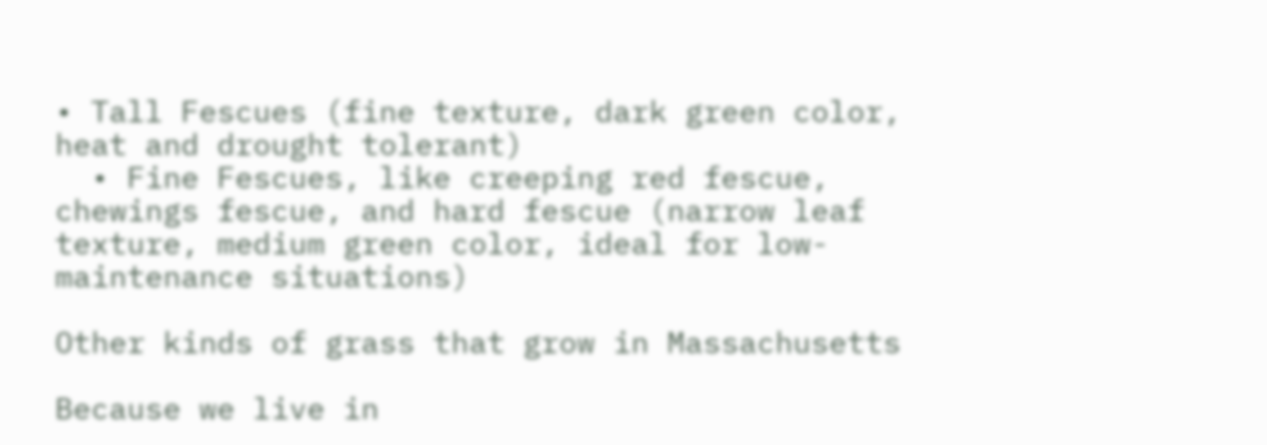• Tall Fescues (fine texture, dark green color, heat and drought tolerant)
  • Fine Fescues, like creeping red fescue, chewings fescue, and hard fescue (narrow leaf texture, medium green color, ideal for low-maintenance situations)

Other kinds of grass that grow in Massachusetts

Because we live in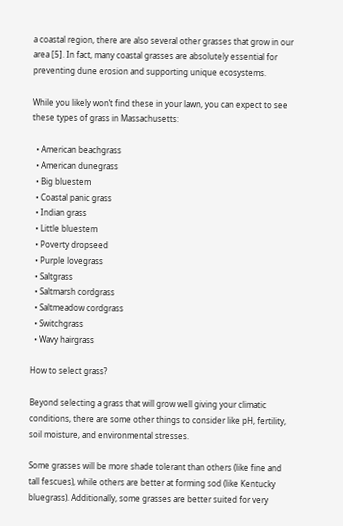a coastal region, there are also several other grasses that grow in our area [5]. In fact, many coastal grasses are absolutely essential for preventing dune erosion and supporting unique ecosystems.

While you likely won’t find these in your lawn, you can expect to see these types of grass in Massachusetts:

  • American beachgrass
  • American dunegrass
  • Big bluestem
  • Coastal panic grass
  • Indian grass
  • Little bluestem
  • Poverty dropseed
  • Purple lovegrass
  • Saltgrass
  • Saltmarsh cordgrass
  • Saltmeadow cordgrass
  • Switchgrass
  • Wavy hairgrass

How to select grass?

Beyond selecting a grass that will grow well giving your climatic conditions, there are some other things to consider like pH, fertility, soil moisture, and environmental stresses.

Some grasses will be more shade tolerant than others (like fine and tall fescues), while others are better at forming sod (like Kentucky bluegrass). Additionally, some grasses are better suited for very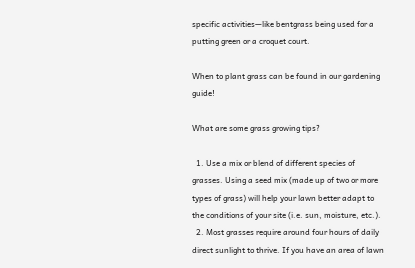specific activities—like bentgrass being used for a putting green or a croquet court.

When to plant grass can be found in our gardening guide!

What are some grass growing tips?

  1. Use a mix or blend of different species of grasses. Using a seed mix (made up of two or more types of grass) will help your lawn better adapt to the conditions of your site (i.e. sun, moisture, etc.).
  2. Most grasses require around four hours of daily direct sunlight to thrive. If you have an area of lawn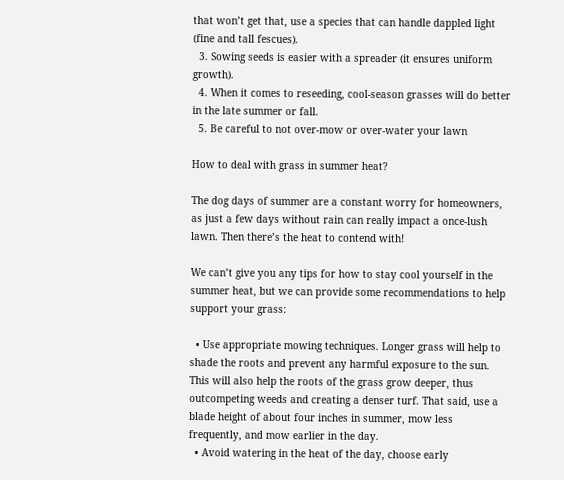that won’t get that, use a species that can handle dappled light (fine and tall fescues).
  3. Sowing seeds is easier with a spreader (it ensures uniform growth).
  4. When it comes to reseeding, cool-season grasses will do better in the late summer or fall.
  5. Be careful to not over-mow or over-water your lawn

How to deal with grass in summer heat?

The dog days of summer are a constant worry for homeowners, as just a few days without rain can really impact a once-lush lawn. Then there’s the heat to contend with!

We can’t give you any tips for how to stay cool yourself in the summer heat, but we can provide some recommendations to help support your grass:

  • Use appropriate mowing techniques. Longer grass will help to shade the roots and prevent any harmful exposure to the sun.  This will also help the roots of the grass grow deeper, thus outcompeting weeds and creating a denser turf. That said, use a blade height of about four inches in summer, mow less frequently, and mow earlier in the day.
  • Avoid watering in the heat of the day, choose early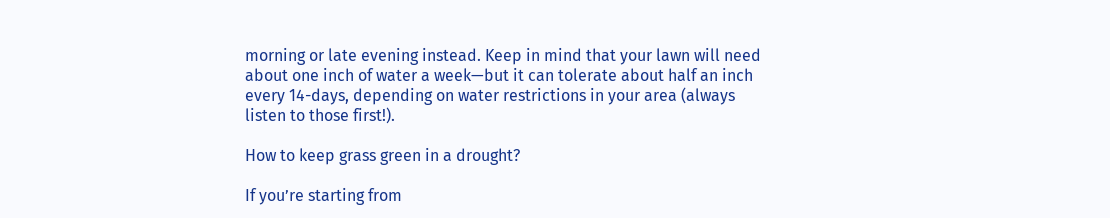morning or late evening instead. Keep in mind that your lawn will need about one inch of water a week—but it can tolerate about half an inch every 14-days, depending on water restrictions in your area (always listen to those first!).

How to keep grass green in a drought?

If you’re starting from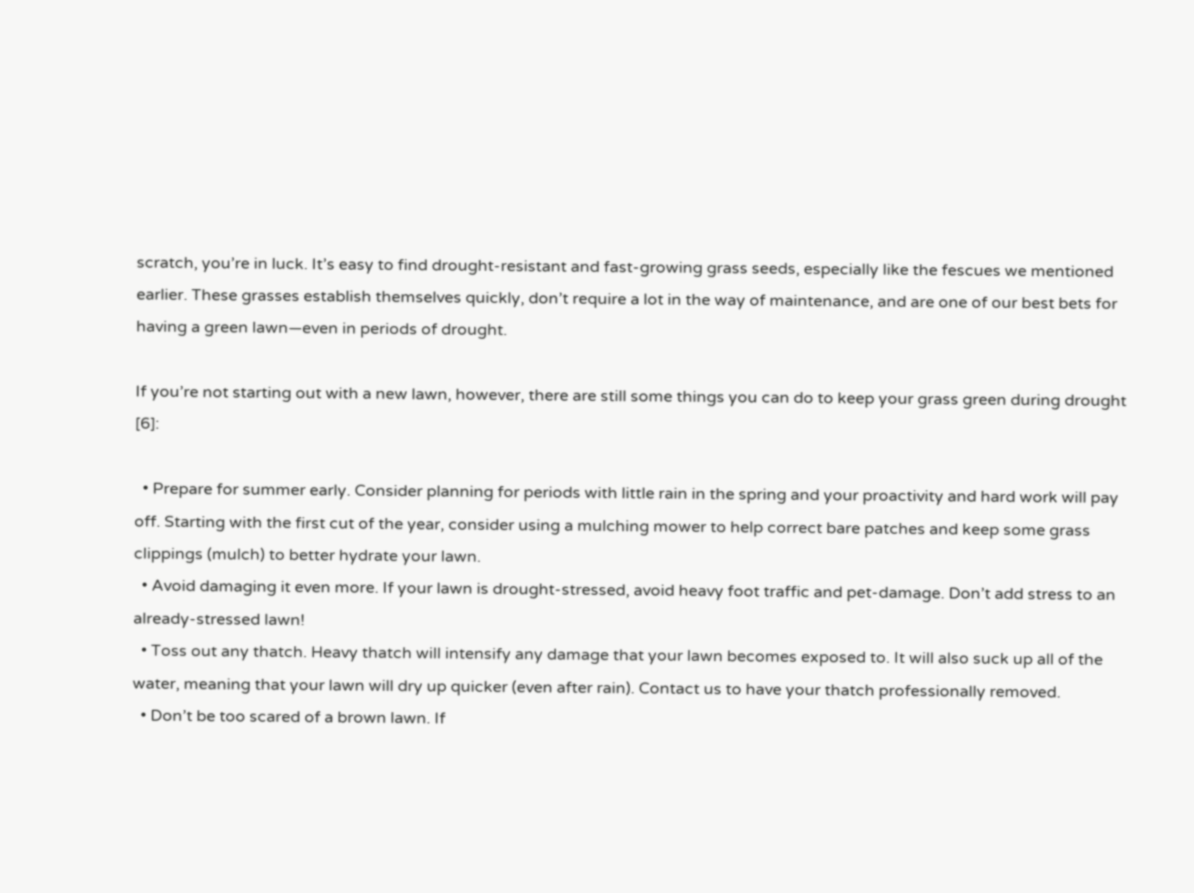scratch, you’re in luck. It’s easy to find drought-resistant and fast-growing grass seeds, especially like the fescues we mentioned earlier. These grasses establish themselves quickly, don’t require a lot in the way of maintenance, and are one of our best bets for having a green lawn—even in periods of drought.

If you’re not starting out with a new lawn, however, there are still some things you can do to keep your grass green during drought [6]:

  • Prepare for summer early. Consider planning for periods with little rain in the spring and your proactivity and hard work will pay off. Starting with the first cut of the year, consider using a mulching mower to help correct bare patches and keep some grass clippings (mulch) to better hydrate your lawn.
  • Avoid damaging it even more. If your lawn is drought-stressed, avoid heavy foot traffic and pet-damage. Don’t add stress to an already-stressed lawn!
  • Toss out any thatch. Heavy thatch will intensify any damage that your lawn becomes exposed to. It will also suck up all of the water, meaning that your lawn will dry up quicker (even after rain). Contact us to have your thatch professionally removed.
  • Don’t be too scared of a brown lawn. If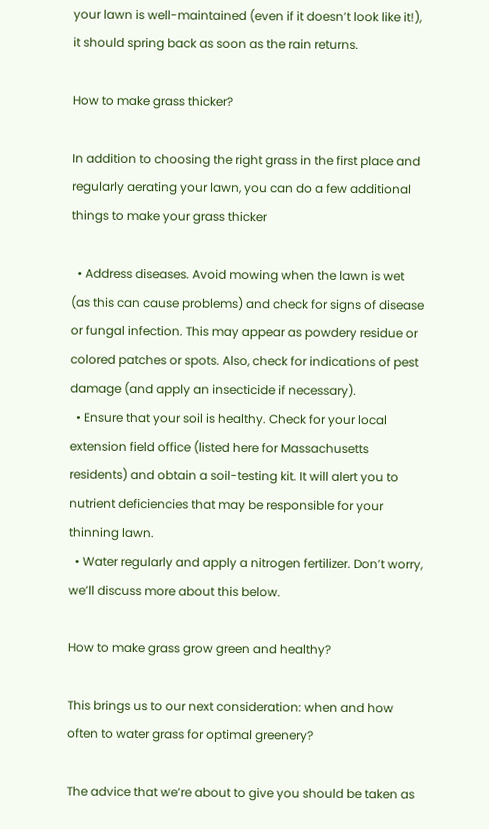your lawn is well-maintained (even if it doesn’t look like it!), it should spring back as soon as the rain returns.

How to make grass thicker?

In addition to choosing the right grass in the first place and regularly aerating your lawn, you can do a few additional things to make your grass thicker

  • Address diseases. Avoid mowing when the lawn is wet (as this can cause problems) and check for signs of disease or fungal infection. This may appear as powdery residue or colored patches or spots. Also, check for indications of pest damage (and apply an insecticide if necessary).
  • Ensure that your soil is healthy. Check for your local extension field office (listed here for Massachusetts residents) and obtain a soil-testing kit. It will alert you to nutrient deficiencies that may be responsible for your thinning lawn.
  • Water regularly and apply a nitrogen fertilizer. Don’t worry, we’ll discuss more about this below.

How to make grass grow green and healthy?

This brings us to our next consideration: when and how often to water grass for optimal greenery?

The advice that we’re about to give you should be taken as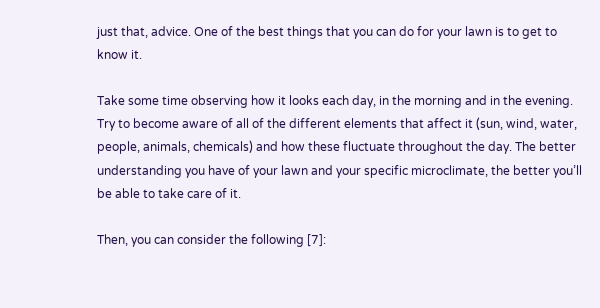just that, advice. One of the best things that you can do for your lawn is to get to know it.

Take some time observing how it looks each day, in the morning and in the evening. Try to become aware of all of the different elements that affect it (sun, wind, water, people, animals, chemicals) and how these fluctuate throughout the day. The better understanding you have of your lawn and your specific microclimate, the better you’ll be able to take care of it.

Then, you can consider the following [7]: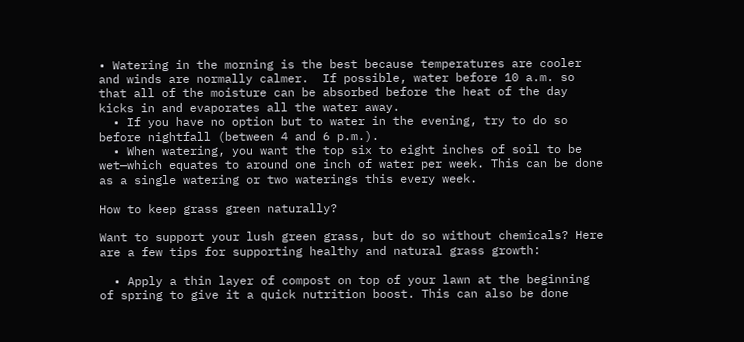• Watering in the morning is the best because temperatures are cooler and winds are normally calmer.  If possible, water before 10 a.m. so that all of the moisture can be absorbed before the heat of the day kicks in and evaporates all the water away.
  • If you have no option but to water in the evening, try to do so before nightfall (between 4 and 6 p.m.).
  • When watering, you want the top six to eight inches of soil to be wet—which equates to around one inch of water per week. This can be done as a single watering or two waterings this every week.

How to keep grass green naturally?

Want to support your lush green grass, but do so without chemicals? Here are a few tips for supporting healthy and natural grass growth:

  • Apply a thin layer of compost on top of your lawn at the beginning of spring to give it a quick nutrition boost. This can also be done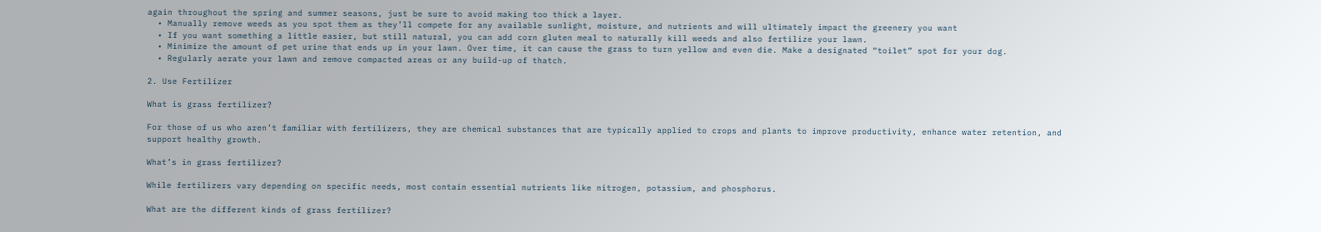again throughout the spring and summer seasons, just be sure to avoid making too thick a layer.
  • Manually remove weeds as you spot them as they’ll compete for any available sunlight, moisture, and nutrients and will ultimately impact the greenery you want
  • If you want something a little easier, but still natural, you can add corn gluten meal to naturally kill weeds and also fertilize your lawn.
  • Minimize the amount of pet urine that ends up in your lawn. Over time, it can cause the grass to turn yellow and even die. Make a designated “toilet” spot for your dog.
  • Regularly aerate your lawn and remove compacted areas or any build-up of thatch.

2. Use Fertilizer

What is grass fertilizer?

For those of us who aren’t familiar with fertilizers, they are chemical substances that are typically applied to crops and plants to improve productivity, enhance water retention, and support healthy growth.

What’s in grass fertilizer?

While fertilizers vary depending on specific needs, most contain essential nutrients like nitrogen, potassium, and phosphorus.

What are the different kinds of grass fertilizer?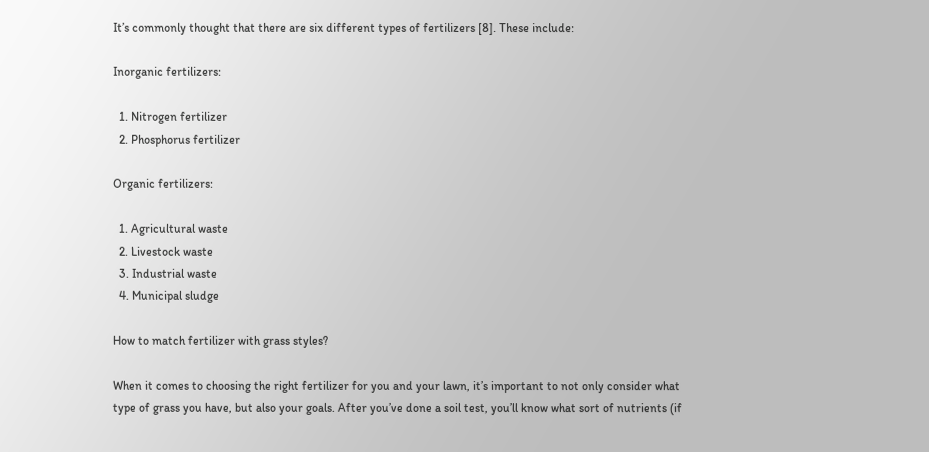It’s commonly thought that there are six different types of fertilizers [8]. These include:

Inorganic fertilizers:

  1. Nitrogen fertilizer
  2. Phosphorus fertilizer

Organic fertilizers:

  1. Agricultural waste
  2. Livestock waste
  3. Industrial waste
  4. Municipal sludge

How to match fertilizer with grass styles?

When it comes to choosing the right fertilizer for you and your lawn, it’s important to not only consider what type of grass you have, but also your goals. After you’ve done a soil test, you’ll know what sort of nutrients (if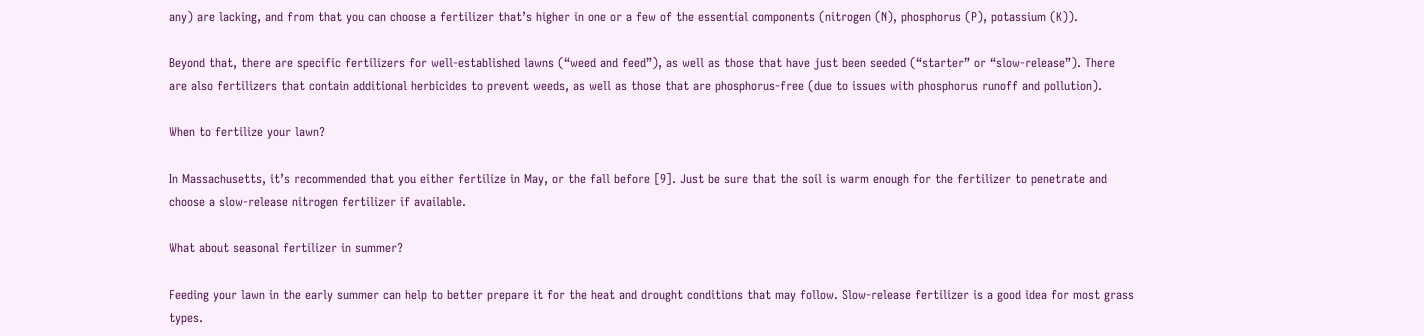any) are lacking, and from that you can choose a fertilizer that’s higher in one or a few of the essential components (nitrogen (N), phosphorus (P), potassium (K)).

Beyond that, there are specific fertilizers for well-established lawns (“weed and feed”), as well as those that have just been seeded (“starter” or “slow-release”). There are also fertilizers that contain additional herbicides to prevent weeds, as well as those that are phosphorus-free (due to issues with phosphorus runoff and pollution).

When to fertilize your lawn?

In Massachusetts, it’s recommended that you either fertilize in May, or the fall before [9]. Just be sure that the soil is warm enough for the fertilizer to penetrate and choose a slow-release nitrogen fertilizer if available.

What about seasonal fertilizer in summer?

Feeding your lawn in the early summer can help to better prepare it for the heat and drought conditions that may follow. Slow-release fertilizer is a good idea for most grass types.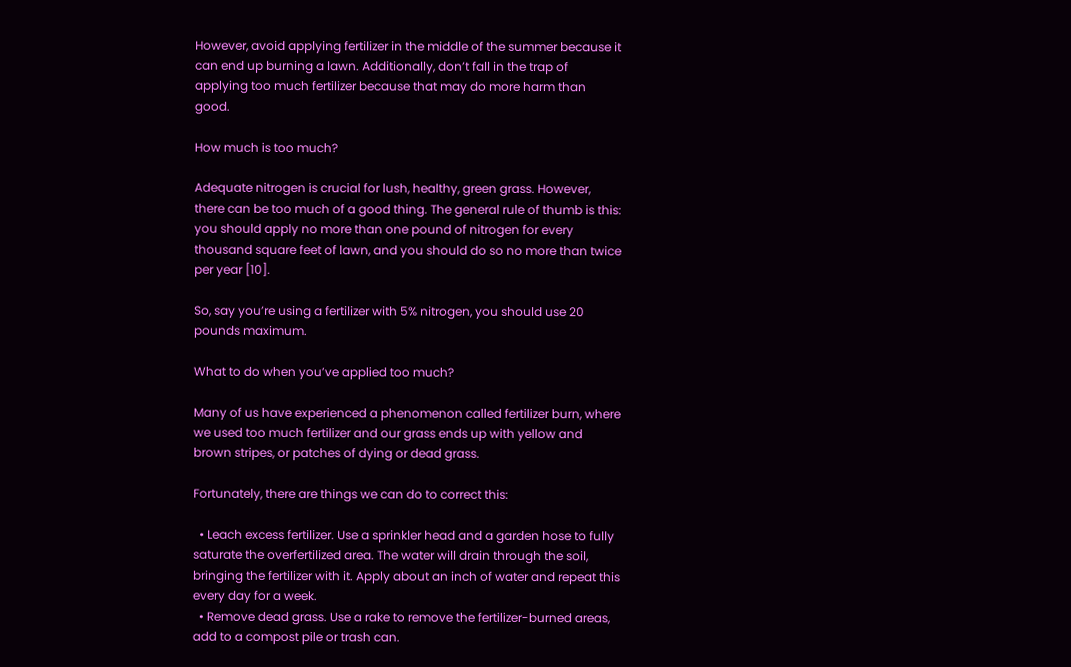However, avoid applying fertilizer in the middle of the summer because it can end up burning a lawn. Additionally, don’t fall in the trap of applying too much fertilizer because that may do more harm than good.

How much is too much?

Adequate nitrogen is crucial for lush, healthy, green grass. However, there can be too much of a good thing. The general rule of thumb is this: you should apply no more than one pound of nitrogen for every thousand square feet of lawn, and you should do so no more than twice per year [10].

So, say you’re using a fertilizer with 5% nitrogen, you should use 20 pounds maximum.

What to do when you’ve applied too much?

Many of us have experienced a phenomenon called fertilizer burn, where we used too much fertilizer and our grass ends up with yellow and brown stripes, or patches of dying or dead grass.

Fortunately, there are things we can do to correct this:

  • Leach excess fertilizer. Use a sprinkler head and a garden hose to fully saturate the overfertilized area. The water will drain through the soil, bringing the fertilizer with it. Apply about an inch of water and repeat this every day for a week.
  • Remove dead grass. Use a rake to remove the fertilizer-burned areas, add to a compost pile or trash can.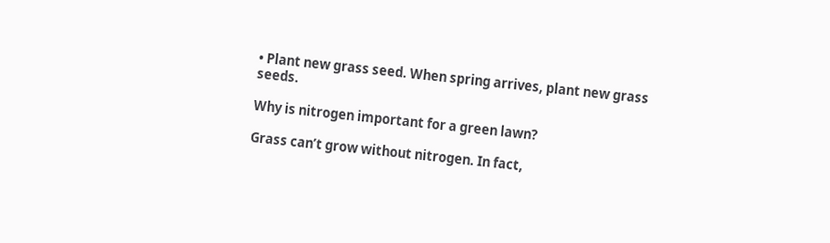• Plant new grass seed. When spring arrives, plant new grass seeds.

Why is nitrogen important for a green lawn?

Grass can’t grow without nitrogen. In fact,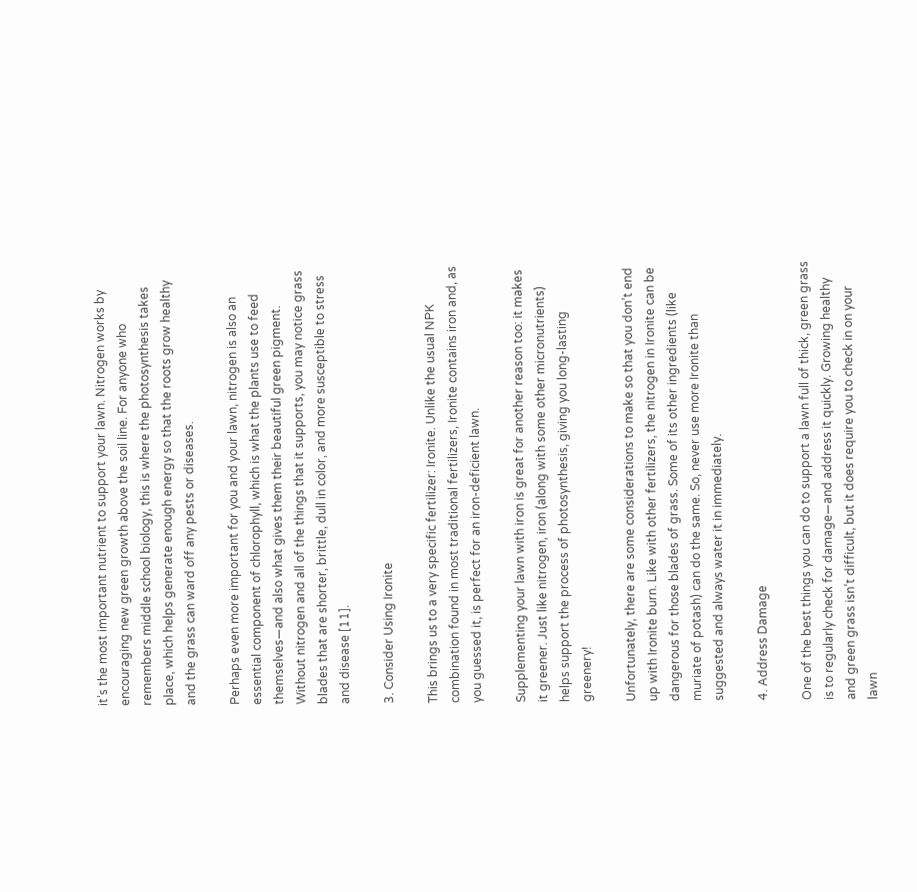it’s the most important nutrient to support your lawn. Nitrogen works by encouraging new green growth above the soil line. For anyone who remembers middle school biology, this is where the photosynthesis takes place, which helps generate enough energy so that the roots grow healthy and the grass can ward off any pests or diseases.

Perhaps even more important for you and your lawn, nitrogen is also an essential component of chlorophyll, which is what the plants use to feed themselves—and also what gives them their beautiful green pigment. Without nitrogen and all of the things that it supports, you may notice grass blades that are shorter, brittle, dull in color, and more susceptible to stress and disease [11].

3. Consider Using Ironite

This brings us to a very specific fertilizer: Ironite. Unlike the usual NPK combination found in most traditional fertilizers, Ironite contains iron and, as you guessed it, is perfect for an iron-deficient lawn.

Supplementing your lawn with iron is great for another reason too: it makes it greener. Just like nitrogen, iron (along with some other micronutrients) helps support the process of photosynthesis, giving you long-lasting greenery!

Unfortunately, there are some considerations to make so that you don’t end up with Ironite burn. Like with other fertilizers, the nitrogen in Ironite can be dangerous for those blades of grass. Some of its other ingredients (like muriate of potash) can do the same. So, never use more Ironite than suggested and always water it in immediately.

4. Address Damage

One of the best things you can do to support a lawn full of thick, green grass is to regularly check for damage—and address it quickly. Growing healthy and green grass isn’t difficult, but it does require you to check in on your lawn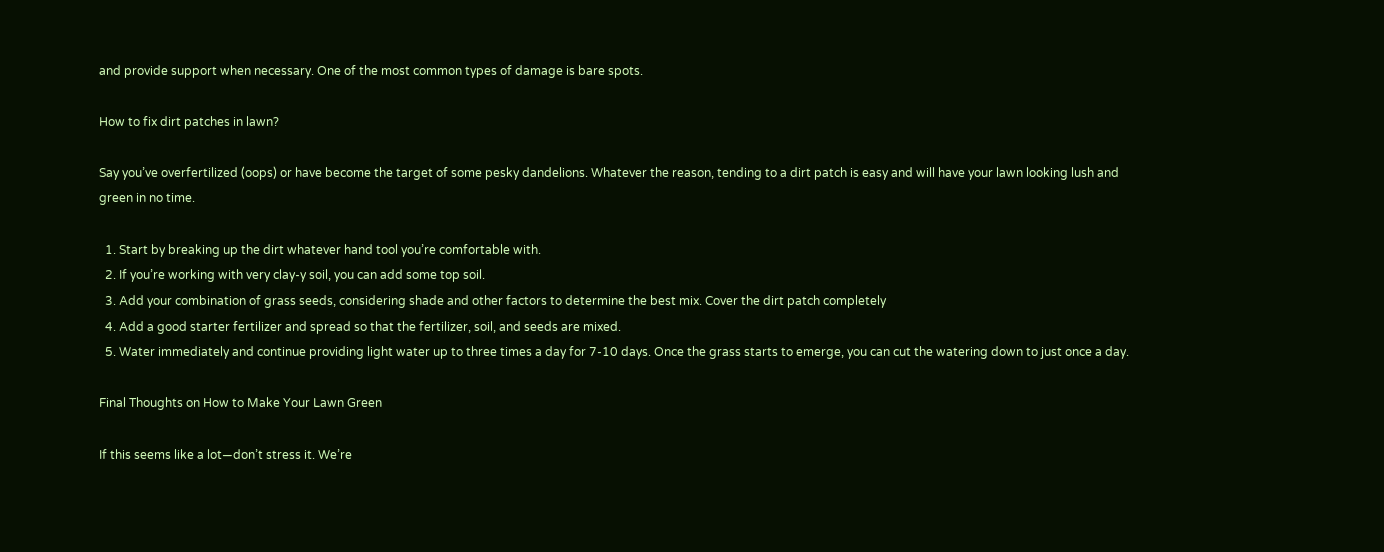and provide support when necessary. One of the most common types of damage is bare spots.

How to fix dirt patches in lawn?

Say you’ve overfertilized (oops) or have become the target of some pesky dandelions. Whatever the reason, tending to a dirt patch is easy and will have your lawn looking lush and green in no time.

  1. Start by breaking up the dirt whatever hand tool you’re comfortable with.
  2. If you’re working with very clay-y soil, you can add some top soil.
  3. Add your combination of grass seeds, considering shade and other factors to determine the best mix. Cover the dirt patch completely
  4. Add a good starter fertilizer and spread so that the fertilizer, soil, and seeds are mixed.
  5. Water immediately and continue providing light water up to three times a day for 7-10 days. Once the grass starts to emerge, you can cut the watering down to just once a day.

Final Thoughts on How to Make Your Lawn Green

If this seems like a lot—don’t stress it. We’re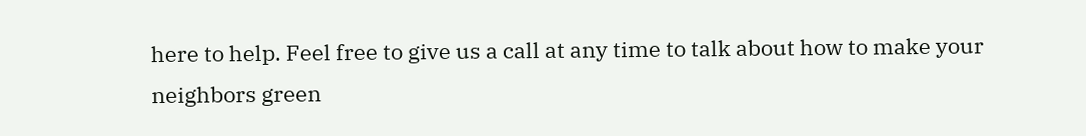here to help. Feel free to give us a call at any time to talk about how to make your neighbors green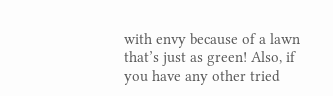with envy because of a lawn that’s just as green! Also, if you have any other tried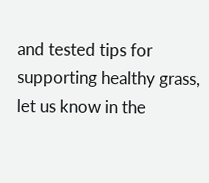and tested tips for supporting healthy grass, let us know in the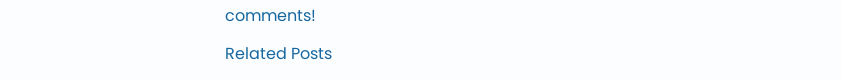comments!

Related Posts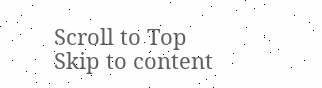Scroll to Top
Skip to content